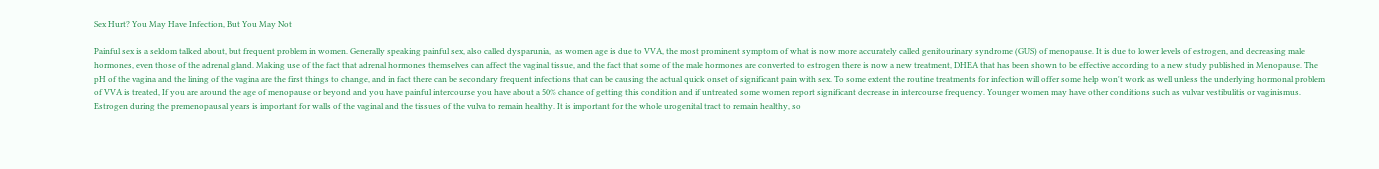Sex Hurt? You May Have Infection, But You May Not

Painful sex is a seldom talked about, but frequent problem in women. Generally speaking painful sex, also called dysparunia,  as women age is due to VVA, the most prominent symptom of what is now more accurately called genitourinary syndrome (GUS) of menopause. It is due to lower levels of estrogen, and decreasing male hormones, even those of the adrenal gland. Making use of the fact that adrenal hormones themselves can affect the vaginal tissue, and the fact that some of the male hormones are converted to estrogen there is now a new treatment, DHEA that has been shown to be effective according to a new study published in Menopause. The pH of the vagina and the lining of the vagina are the first things to change, and in fact there can be secondary frequent infections that can be causing the actual quick onset of significant pain with sex. To some extent the routine treatments for infection will offer some help won't work as well unless the underlying hormonal problem of VVA is treated, If you are around the age of menopause or beyond and you have painful intercourse you have about a 50% chance of getting this condition and if untreated some women report significant decrease in intercourse frequency. Younger women may have other conditions such as vulvar vestibulitis or vaginismus. Estrogen during the premenopausal years is important for walls of the vaginal and the tissues of the vulva to remain healthy. It is important for the whole urogenital tract to remain healthy, so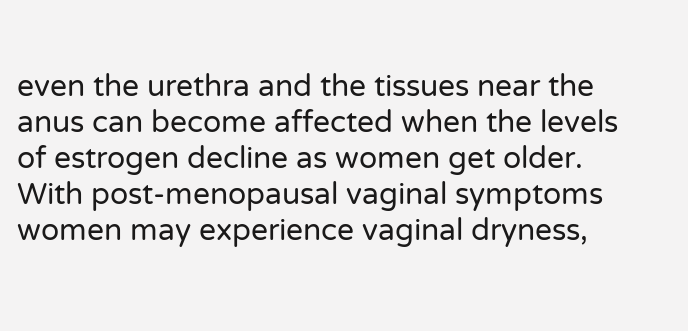even the urethra and the tissues near the anus can become affected when the levels of estrogen decline as women get older. With post-menopausal vaginal symptoms women may experience vaginal dryness,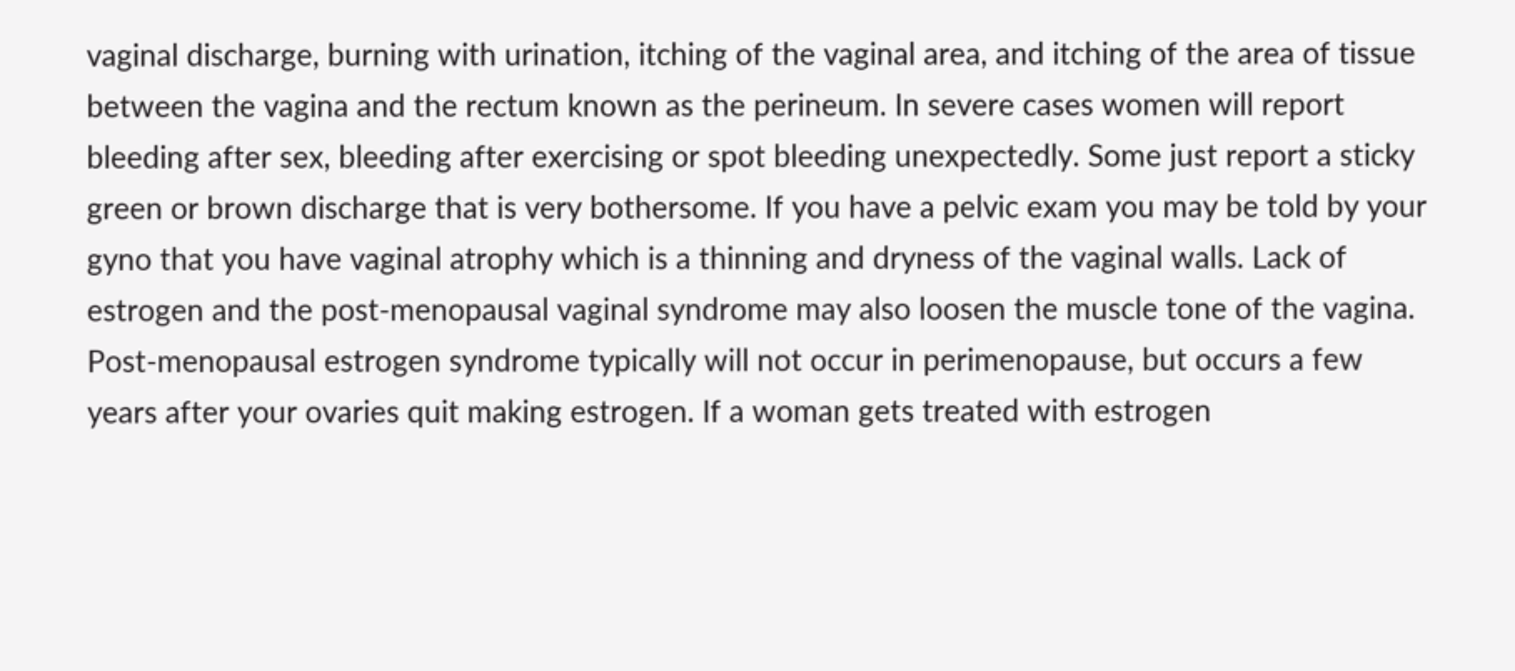vaginal discharge, burning with urination, itching of the vaginal area, and itching of the area of tissue between the vagina and the rectum known as the perineum. In severe cases women will report bleeding after sex, bleeding after exercising or spot bleeding unexpectedly. Some just report a sticky green or brown discharge that is very bothersome. If you have a pelvic exam you may be told by your gyno that you have vaginal atrophy which is a thinning and dryness of the vaginal walls. Lack of estrogen and the post-menopausal vaginal syndrome may also loosen the muscle tone of the vagina. Post-menopausal estrogen syndrome typically will not occur in perimenopause, but occurs a few years after your ovaries quit making estrogen. If a woman gets treated with estrogen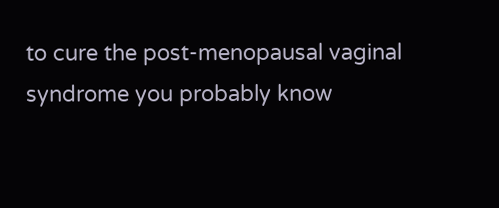to cure the post-menopausal vaginal syndrome you probably know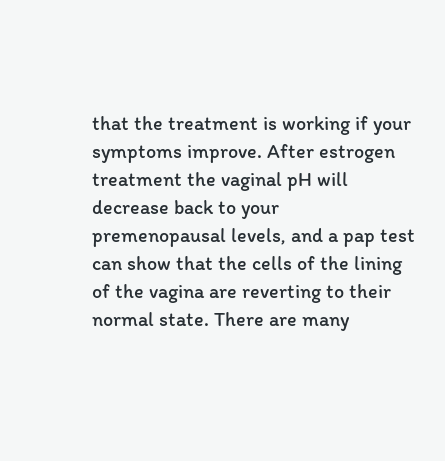that the treatment is working if your symptoms improve. After estrogen treatment the vaginal pH will decrease back to your premenopausal levels, and a pap test can show that the cells of the lining of the vagina are reverting to their normal state. There are many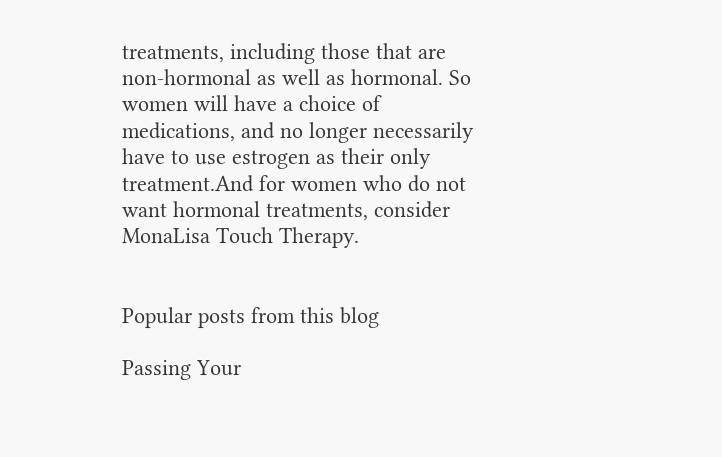treatments, including those that are non-hormonal as well as hormonal. So women will have a choice of medications, and no longer necessarily have to use estrogen as their only treatment.And for women who do not want hormonal treatments, consider MonaLisa Touch Therapy.


Popular posts from this blog

Passing Your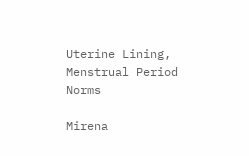Uterine Lining, Menstrual Period Norms

Mirena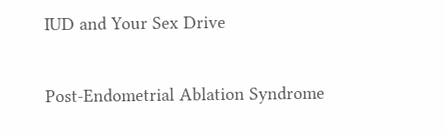IUD and Your Sex Drive

Post-Endometrial Ablation Syndrome